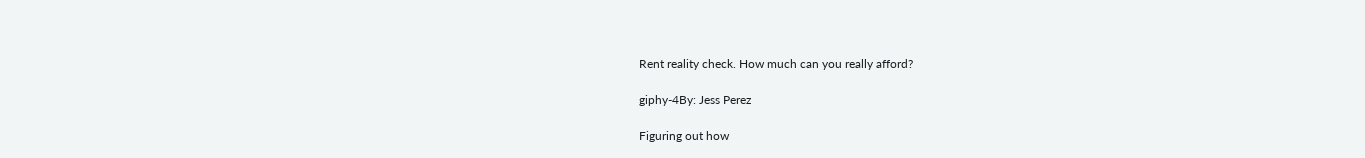Rent reality check. How much can you really afford?

giphy-4By: Jess Perez

Figuring out how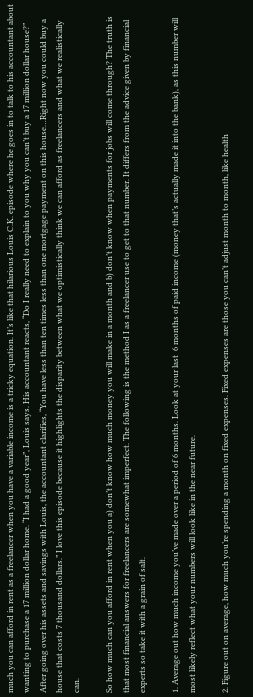much you can afford in rent as a freelancer when you have a variable income is a tricky equation. It’s like that hilarious Louis C.K. episode where he goes in to talk to his accountant about wanting to purchase a 17 million dollar home. “I had a good year”, Louis says. His accountant reacts, “Do I really need to explain to you why you can’t buy a 17 million dollar house?” After going over his assets and savings with Louis, the accountant clarifies, “You have less than ten times less than one mortgage payment on this house…Right now you could buy a house that costs 7 thousand dollars.” I love this episode because it highlights the disparity between what we optimistically think we can afford as freelancers and what we realistically can.

So how much can you afford in rent when you a) don’t know how much money you will make in a month and b) don’t know when payments for jobs will come through? The truth is that most financial answers for freelancers are somewhat imperfect. The following is the method I as a freelancer use to get to that number. It differs from the advice given by financial experts so take it with a grain of salt.

1. Average out how much income you’ve made over a period of 6 months. Look at your last  6 months of paid income (money that’s actually made it into the bank), as this number will most likely reflect what your numbers will look like in the near future.

2. Figure out on average, how much you’re spending a month on fixed expenses. Fixed expenses are those you can’t adjust month to month, like health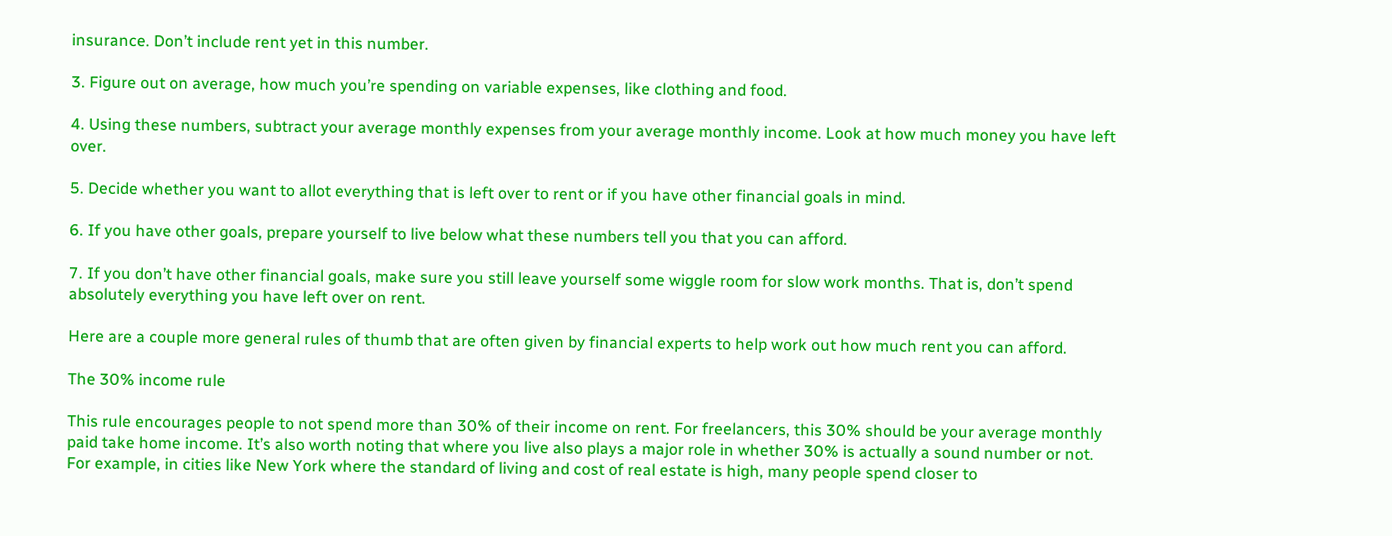insurance. Don’t include rent yet in this number.

3. Figure out on average, how much you’re spending on variable expenses, like clothing and food.

4. Using these numbers, subtract your average monthly expenses from your average monthly income. Look at how much money you have left over.

5. Decide whether you want to allot everything that is left over to rent or if you have other financial goals in mind.

6. If you have other goals, prepare yourself to live below what these numbers tell you that you can afford.

7. If you don’t have other financial goals, make sure you still leave yourself some wiggle room for slow work months. That is, don’t spend absolutely everything you have left over on rent.

Here are a couple more general rules of thumb that are often given by financial experts to help work out how much rent you can afford.

The 30% income rule

This rule encourages people to not spend more than 30% of their income on rent. For freelancers, this 30% should be your average monthly paid take home income. It’s also worth noting that where you live also plays a major role in whether 30% is actually a sound number or not. For example, in cities like New York where the standard of living and cost of real estate is high, many people spend closer to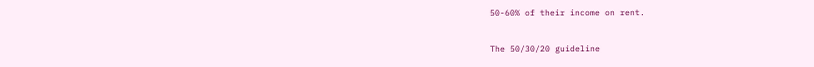50-60% of their income on rent.

The 50/30/20 guideline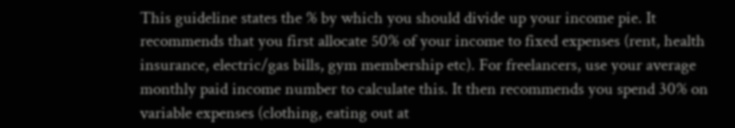This guideline states the % by which you should divide up your income pie. It recommends that you first allocate 50% of your income to fixed expenses (rent, health insurance, electric/gas bills, gym membership etc). For freelancers, use your average monthly paid income number to calculate this. It then recommends you spend 30% on variable expenses (clothing, eating out at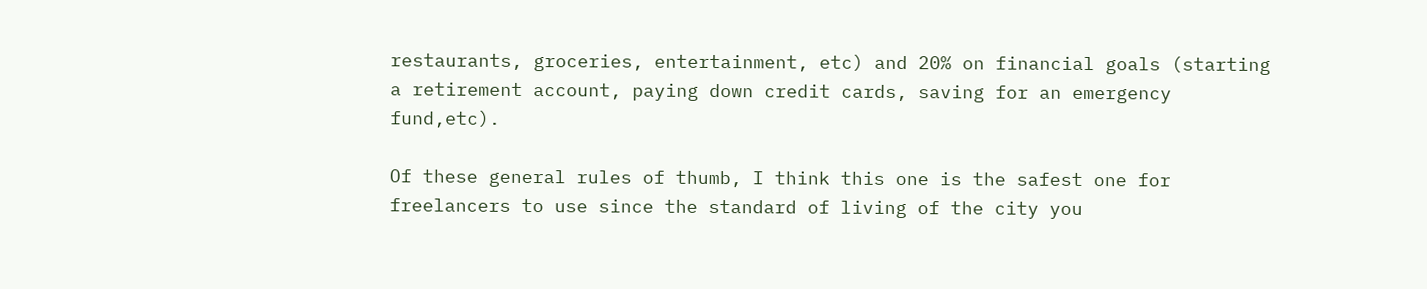restaurants, groceries, entertainment, etc) and 20% on financial goals (starting a retirement account, paying down credit cards, saving for an emergency fund,etc).

Of these general rules of thumb, I think this one is the safest one for freelancers to use since the standard of living of the city you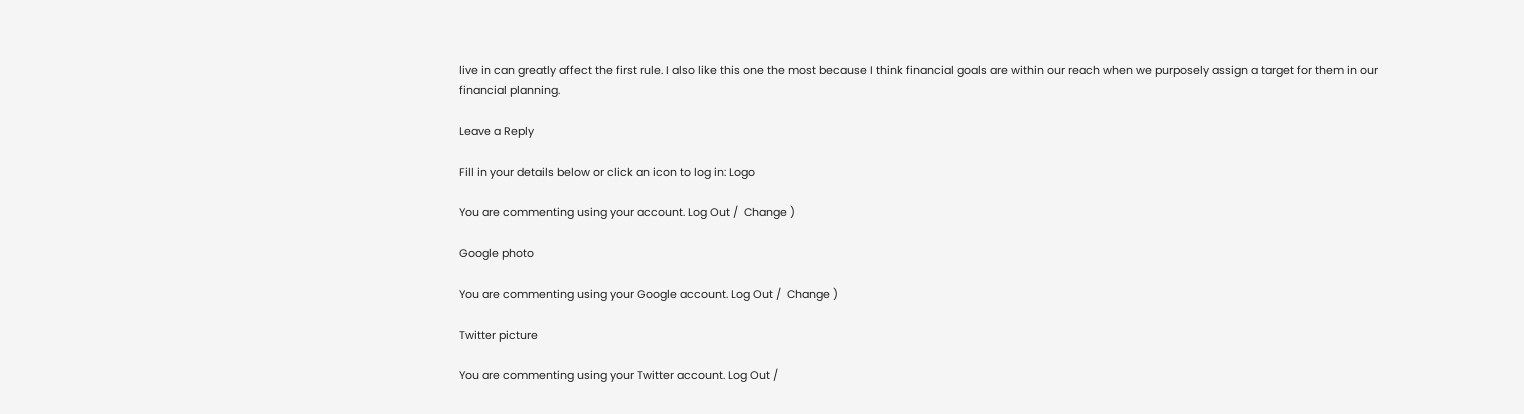live in can greatly affect the first rule. I also like this one the most because I think financial goals are within our reach when we purposely assign a target for them in our financial planning.

Leave a Reply

Fill in your details below or click an icon to log in: Logo

You are commenting using your account. Log Out /  Change )

Google photo

You are commenting using your Google account. Log Out /  Change )

Twitter picture

You are commenting using your Twitter account. Log Out /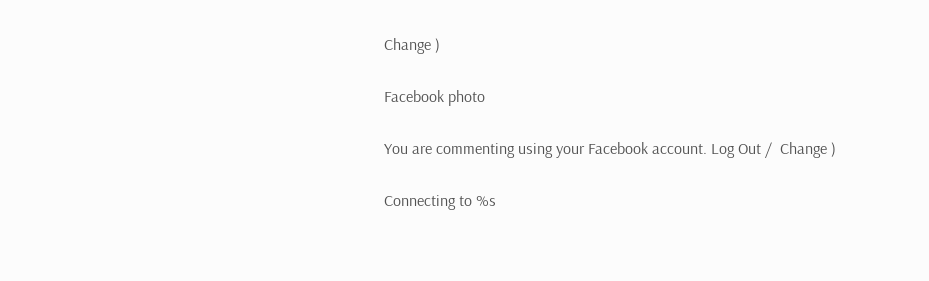Change )

Facebook photo

You are commenting using your Facebook account. Log Out /  Change )

Connecting to %s